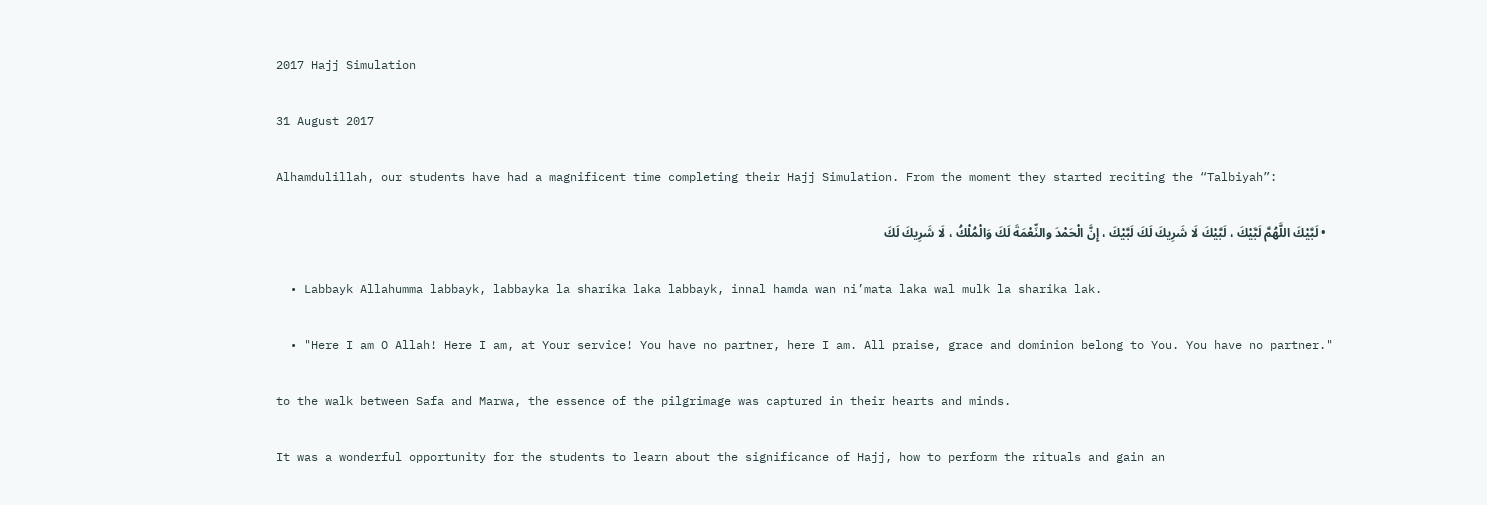2017 Hajj Simulation

31 August 2017

Alhamdulillah, our students have had a magnificent time completing their Hajj Simulation. From the moment they started reciting the “Talbiyah”:

  • لَبَّيْكَ اللَّهُمَّ لَبَّيْكَ ، لَبَّيْكَ لَا شَرِيكَ لَكَ لَبَّيْكَ ، إِنَّ الْحَمْدَ والنِّعْمَةَ لَكَ وَالْمُلْكُ ، لَا شَرِيكَ لَكَ

  • Labbayk Allahumma labbayk, labbayka la sharika laka labbayk, innal hamda wan ni’mata laka wal mulk la sharika lak.

  • "Here I am O Allah! Here I am, at Your service! You have no partner, here I am. All praise, grace and dominion belong to You. You have no partner."

to the walk between Safa and Marwa, the essence of the pilgrimage was captured in their hearts and minds.

It was a wonderful opportunity for the students to learn about the significance of Hajj, how to perform the rituals and gain an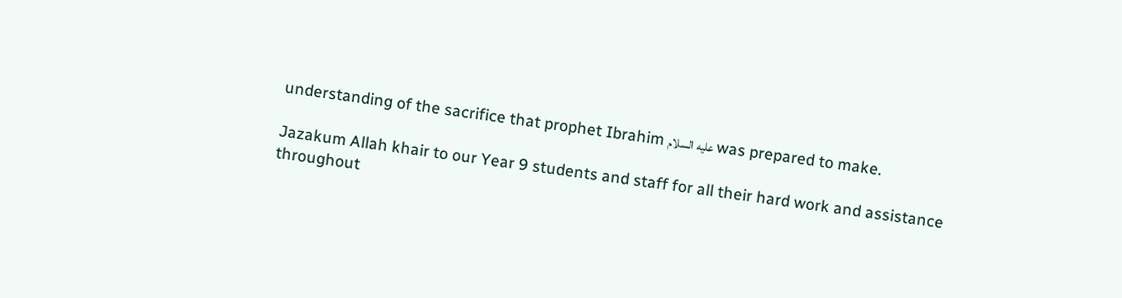understanding of the sacrifice that prophet Ibrahim عليه السلام was prepared to make.

Jazakum Allah khair to our Year 9 students and staff for all their hard work and assistance throughout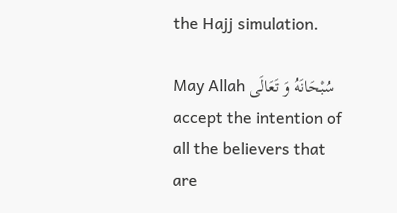the Hajj simulation.

May Allah سُبْحَانَهُ وَ تَعَالَى accept the intention of all the believers that are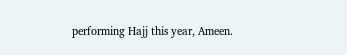performing Hajj this year, Ameen.